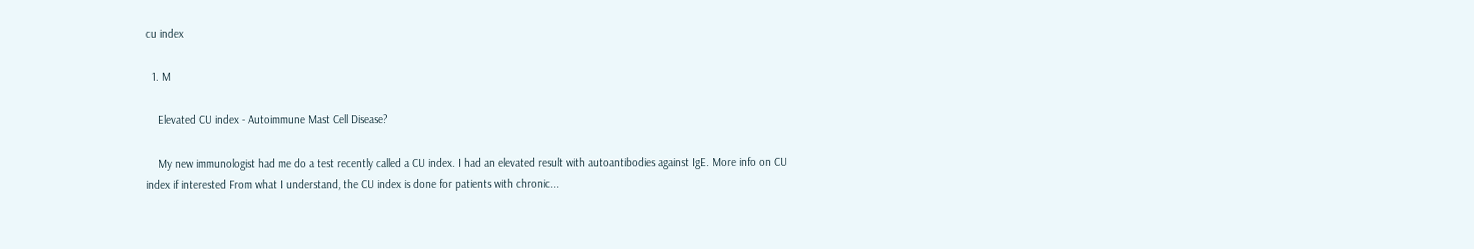cu index

  1. M

    Elevated CU index - Autoimmune Mast Cell Disease?

    My new immunologist had me do a test recently called a CU index. I had an elevated result with autoantibodies against IgE. More info on CU index if interested From what I understand, the CU index is done for patients with chronic...